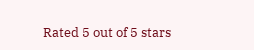Rated 5 out of 5 stars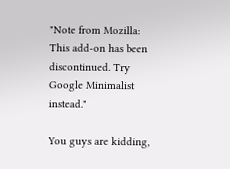"Note from Mozilla: This add-on has been discontinued. Try Google Minimalist instead."

You guys are kidding,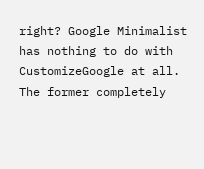right? Google Minimalist has nothing to do with CustomizeGoogle at all. The former completely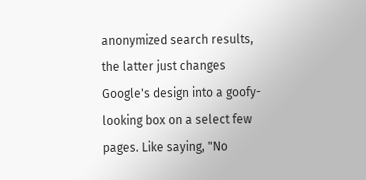anonymized search results, the latter just changes Google's design into a goofy-looking box on a select few pages. Like saying, "No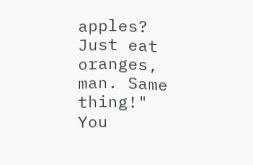apples? Just eat oranges, man. Same thing!" You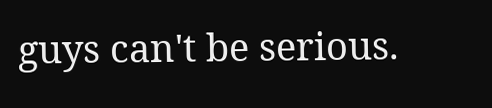guys can't be serious.